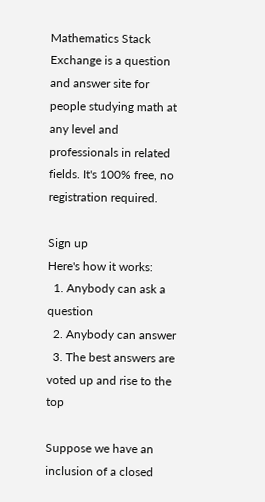Mathematics Stack Exchange is a question and answer site for people studying math at any level and professionals in related fields. It's 100% free, no registration required.

Sign up
Here's how it works:
  1. Anybody can ask a question
  2. Anybody can answer
  3. The best answers are voted up and rise to the top

Suppose we have an inclusion of a closed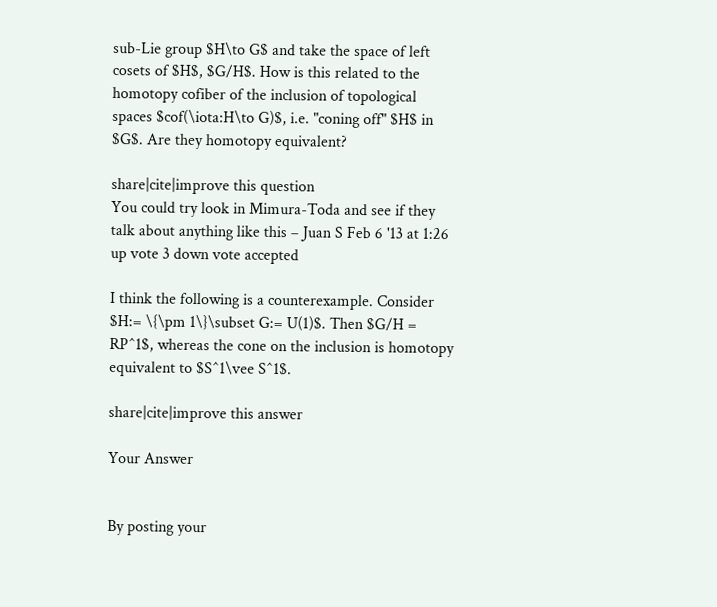sub-Lie group $H\to G$ and take the space of left cosets of $H$, $G/H$. How is this related to the homotopy cofiber of the inclusion of topological spaces $cof(\iota:H\to G)$, i.e. "coning off" $H$ in $G$. Are they homotopy equivalent?

share|cite|improve this question
You could try look in Mimura-Toda and see if they talk about anything like this – Juan S Feb 6 '13 at 1:26
up vote 3 down vote accepted

I think the following is a counterexample. Consider $H:= \{\pm 1\}\subset G:= U(1)$. Then $G/H = RP^1$, whereas the cone on the inclusion is homotopy equivalent to $S^1\vee S^1$.

share|cite|improve this answer

Your Answer


By posting your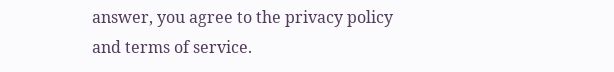answer, you agree to the privacy policy and terms of service.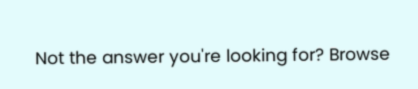Not the answer you're looking for? Browse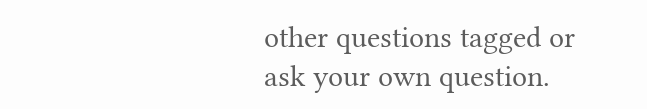other questions tagged or ask your own question.